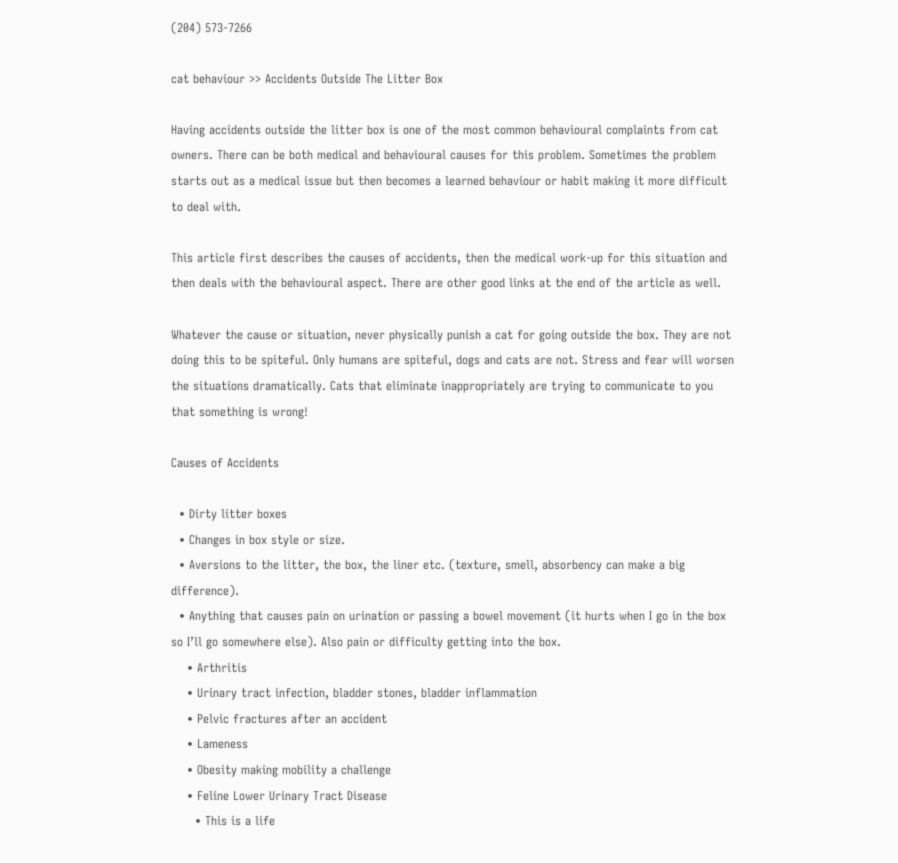(204) 573-7266

cat behaviour >> Accidents Outside The Litter Box

Having accidents outside the litter box is one of the most common behavioural complaints from cat owners. There can be both medical and behavioural causes for this problem. Sometimes the problem starts out as a medical issue but then becomes a learned behaviour or habit making it more difficult to deal with.

This article first describes the causes of accidents, then the medical work-up for this situation and then deals with the behavioural aspect. There are other good links at the end of the article as well.

Whatever the cause or situation, never physically punish a cat for going outside the box. They are not doing this to be spiteful. Only humans are spiteful, dogs and cats are not. Stress and fear will worsen the situations dramatically. Cats that eliminate inappropriately are trying to communicate to you that something is wrong!

Causes of Accidents

  • Dirty litter boxes
  • Changes in box style or size.
  • Aversions to the litter, the box, the liner etc. (texture, smell, absorbency can make a big difference).
  • Anything that causes pain on urination or passing a bowel movement (it hurts when I go in the box so I’ll go somewhere else). Also pain or difficulty getting into the box.
    • Arthritis
    • Urinary tract infection, bladder stones, bladder inflammation
    • Pelvic fractures after an accident
    • Lameness
    • Obesity making mobility a challenge
    • Feline Lower Urinary Tract Disease
      • This is a life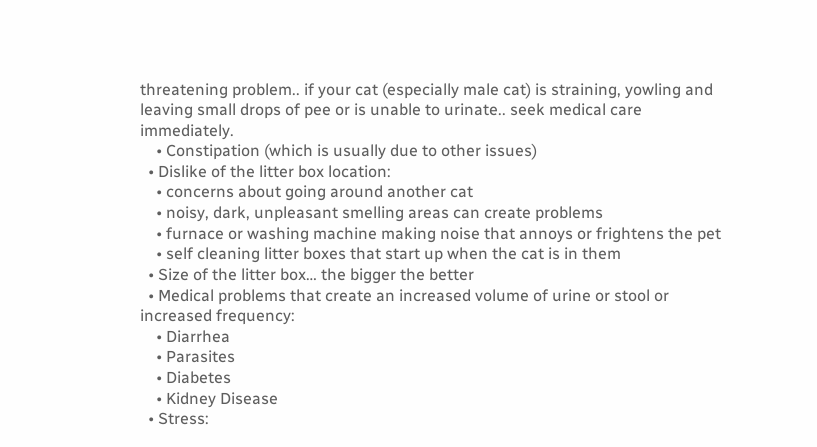threatening problem.. if your cat (especially male cat) is straining, yowling and leaving small drops of pee or is unable to urinate.. seek medical care immediately.
    • Constipation (which is usually due to other issues)
  • Dislike of the litter box location:
    • concerns about going around another cat
    • noisy, dark, unpleasant smelling areas can create problems
    • furnace or washing machine making noise that annoys or frightens the pet
    • self cleaning litter boxes that start up when the cat is in them
  • Size of the litter box… the bigger the better
  • Medical problems that create an increased volume of urine or stool or increased frequency:
    • Diarrhea
    • Parasites
    • Diabetes
    • Kidney Disease
  • Stress: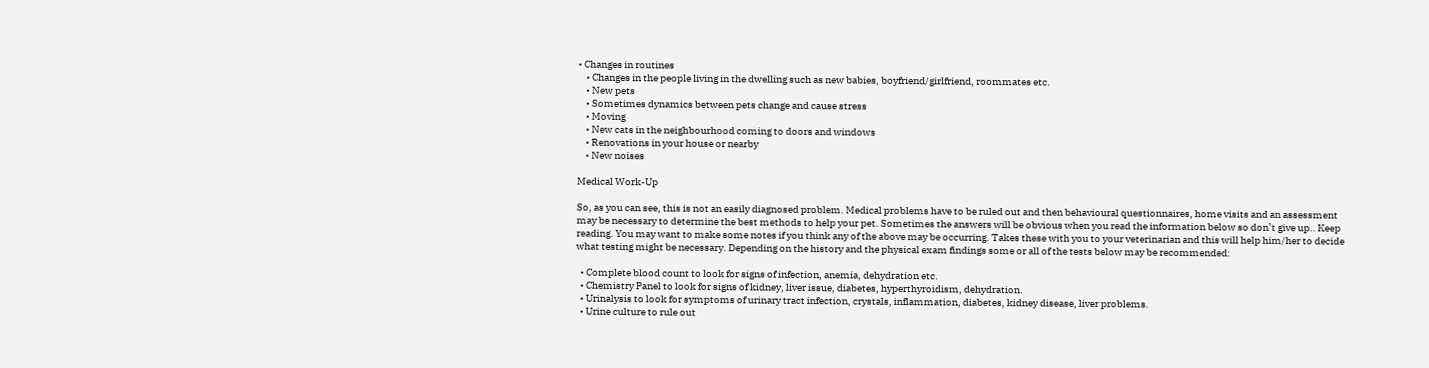• Changes in routines
    • Changes in the people living in the dwelling such as new babies, boyfriend/girlfriend, roommates etc.
    • New pets
    • Sometimes dynamics between pets change and cause stress
    • Moving
    • New cats in the neighbourhood coming to doors and windows
    • Renovations in your house or nearby
    • New noises

Medical Work-Up

So, as you can see, this is not an easily diagnosed problem. Medical problems have to be ruled out and then behavioural questionnaires, home visits and an assessment may be necessary to determine the best methods to help your pet. Sometimes the answers will be obvious when you read the information below so don’t give up.. Keep reading. You may want to make some notes if you think any of the above may be occurring. Takes these with you to your veterinarian and this will help him/her to decide what testing might be necessary. Depending on the history and the physical exam findings some or all of the tests below may be recommended:

  • Complete blood count to look for signs of infection, anemia, dehydration etc.
  • Chemistry Panel to look for signs of kidney, liver issue, diabetes, hyperthyroidism, dehydration.
  • Urinalysis to look for symptoms of urinary tract infection, crystals, inflammation, diabetes, kidney disease, liver problems.
  • Urine culture to rule out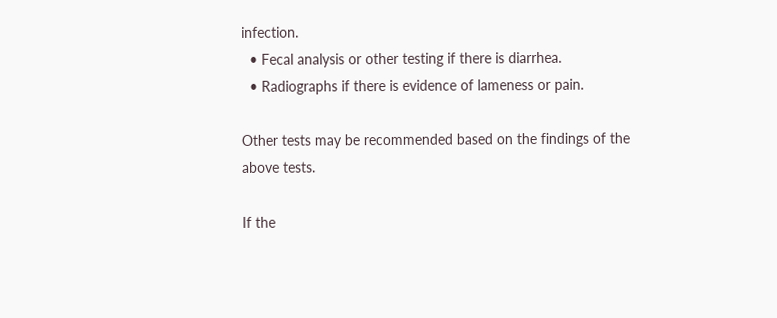infection.
  • Fecal analysis or other testing if there is diarrhea.
  • Radiographs if there is evidence of lameness or pain.

Other tests may be recommended based on the findings of the above tests.

If the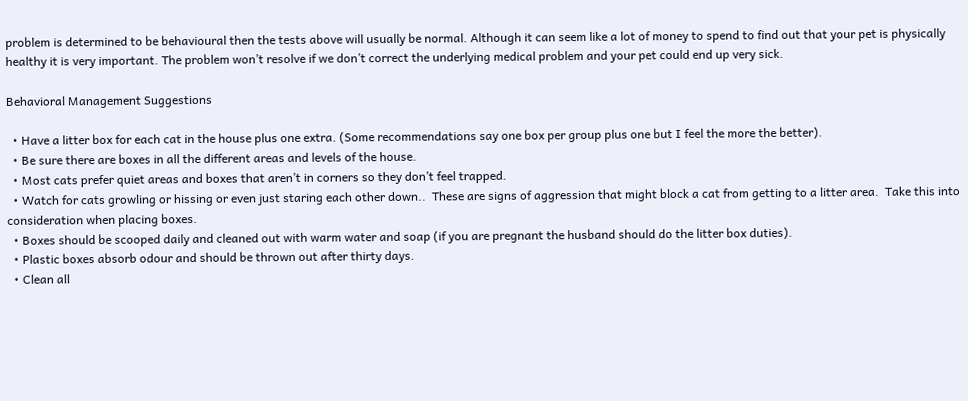problem is determined to be behavioural then the tests above will usually be normal. Although it can seem like a lot of money to spend to find out that your pet is physically healthy it is very important. The problem won’t resolve if we don’t correct the underlying medical problem and your pet could end up very sick.

Behavioral Management Suggestions

  • Have a litter box for each cat in the house plus one extra. (Some recommendations say one box per group plus one but I feel the more the better).
  • Be sure there are boxes in all the different areas and levels of the house.
  • Most cats prefer quiet areas and boxes that aren’t in corners so they don’t feel trapped.
  • Watch for cats growling or hissing or even just staring each other down..  These are signs of aggression that might block a cat from getting to a litter area.  Take this into consideration when placing boxes.
  • Boxes should be scooped daily and cleaned out with warm water and soap (if you are pregnant the husband should do the litter box duties).
  • Plastic boxes absorb odour and should be thrown out after thirty days.
  • Clean all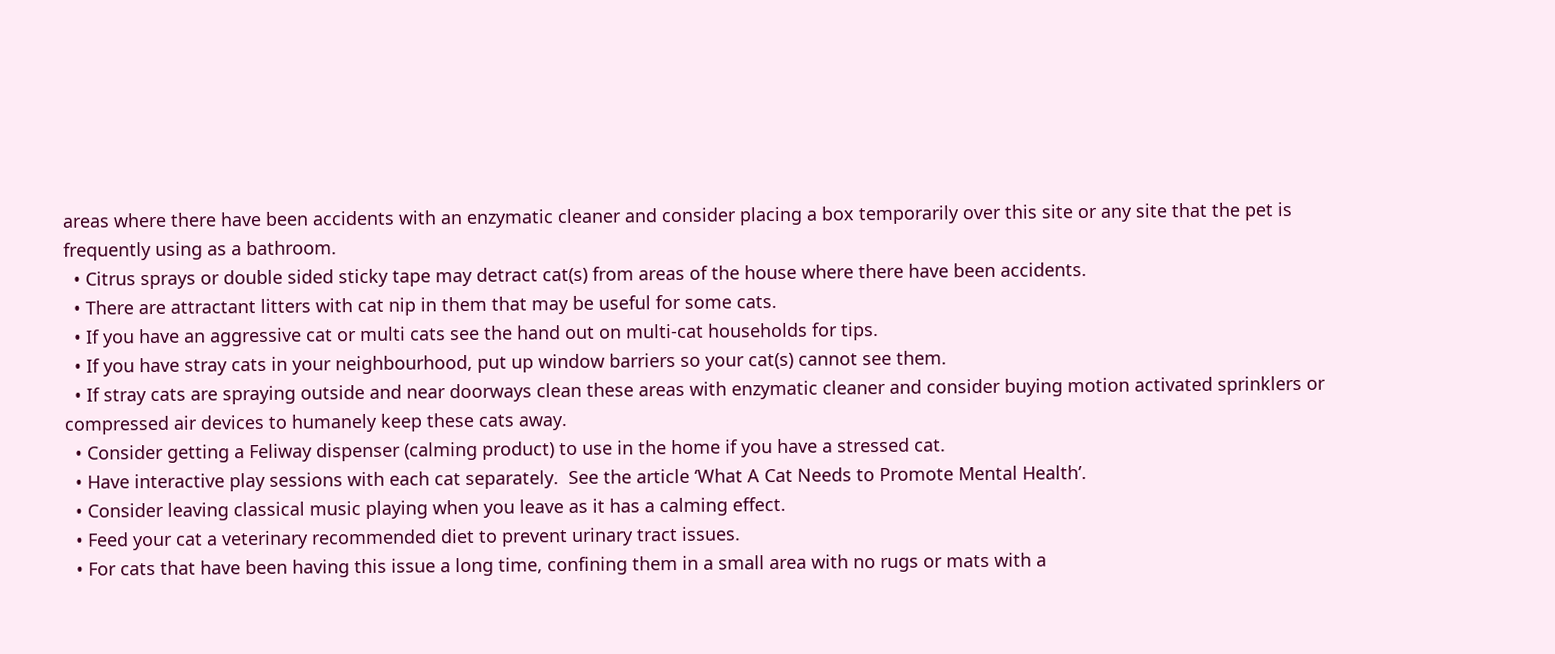areas where there have been accidents with an enzymatic cleaner and consider placing a box temporarily over this site or any site that the pet is frequently using as a bathroom.
  • Citrus sprays or double sided sticky tape may detract cat(s) from areas of the house where there have been accidents.
  • There are attractant litters with cat nip in them that may be useful for some cats.
  • If you have an aggressive cat or multi cats see the hand out on multi-cat households for tips.
  • If you have stray cats in your neighbourhood, put up window barriers so your cat(s) cannot see them.
  • If stray cats are spraying outside and near doorways clean these areas with enzymatic cleaner and consider buying motion activated sprinklers or compressed air devices to humanely keep these cats away.
  • Consider getting a Feliway dispenser (calming product) to use in the home if you have a stressed cat.
  • Have interactive play sessions with each cat separately.  See the article ‘What A Cat Needs to Promote Mental Health’.
  • Consider leaving classical music playing when you leave as it has a calming effect.
  • Feed your cat a veterinary recommended diet to prevent urinary tract issues.
  • For cats that have been having this issue a long time, confining them in a small area with no rugs or mats with a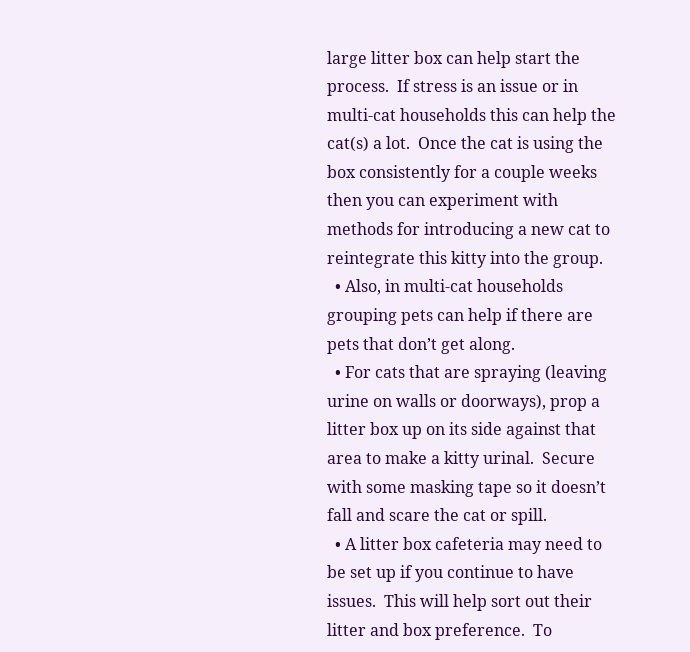large litter box can help start the process.  If stress is an issue or in multi-cat households this can help the cat(s) a lot.  Once the cat is using the box consistently for a couple weeks then you can experiment with methods for introducing a new cat to reintegrate this kitty into the group.
  • Also, in multi-cat households grouping pets can help if there are pets that don’t get along.
  • For cats that are spraying (leaving urine on walls or doorways), prop a litter box up on its side against that area to make a kitty urinal.  Secure with some masking tape so it doesn’t fall and scare the cat or spill.
  • A litter box cafeteria may need to be set up if you continue to have issues.  This will help sort out their litter and box preference.  To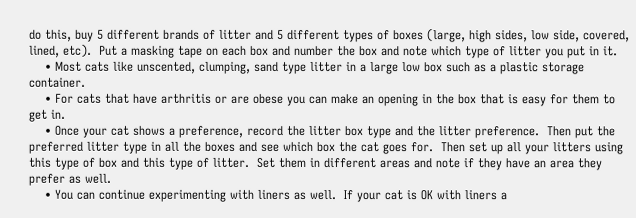do this, buy 5 different brands of litter and 5 different types of boxes (large, high sides, low side, covered, lined, etc).  Put a masking tape on each box and number the box and note which type of litter you put in it.
    • Most cats like unscented, clumping, sand type litter in a large low box such as a plastic storage container.
    • For cats that have arthritis or are obese you can make an opening in the box that is easy for them to get in.
    • Once your cat shows a preference, record the litter box type and the litter preference.  Then put the preferred litter type in all the boxes and see which box the cat goes for.  Then set up all your litters using this type of box and this type of litter.  Set them in different areas and note if they have an area they prefer as well.
    • You can continue experimenting with liners as well.  If your cat is OK with liners a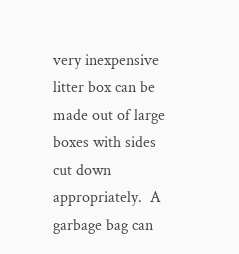very inexpensive litter box can be made out of large boxes with sides cut down appropriately.  A garbage bag can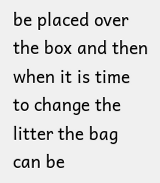be placed over the box and then when it is time to change the litter the bag can be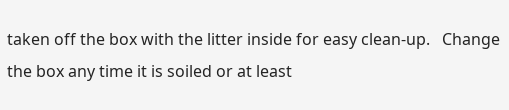taken off the box with the litter inside for easy clean-up.   Change the box any time it is soiled or at least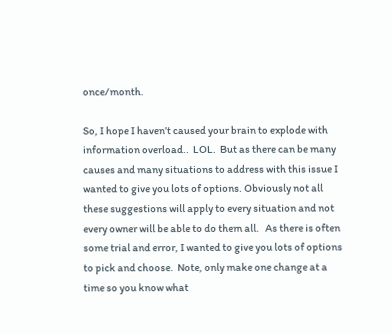once/month.

So, I hope I haven’t caused your brain to explode with information overload..  LOL.  But as there can be many causes and many situations to address with this issue I wanted to give you lots of options. Obviously not all these suggestions will apply to every situation and not every owner will be able to do them all.   As there is often some trial and error, I wanted to give you lots of options to pick and choose.  Note, only make one change at a time so you know what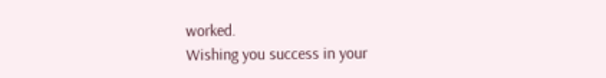worked.
Wishing you success in your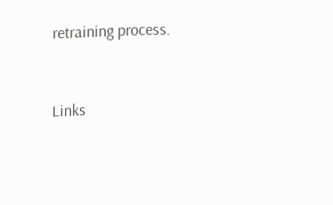retraining process.


Links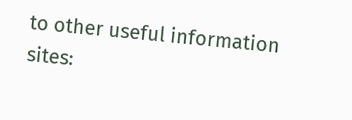to other useful information sites: